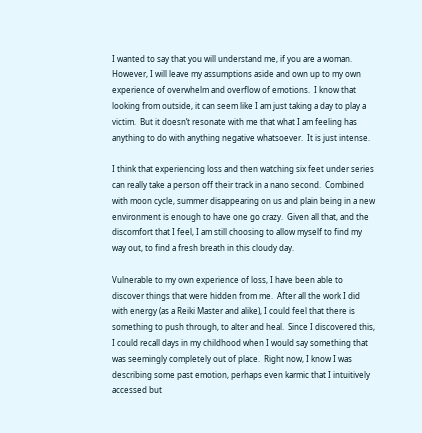I wanted to say that you will understand me, if you are a woman.  However, I will leave my assumptions aside and own up to my own experience of overwhelm and overflow of emotions.  I know that looking from outside, it can seem like I am just taking a day to play a victim.  But it doesn’t resonate with me that what I am feeling has anything to do with anything negative whatsoever.  It is just intense.

I think that experiencing loss and then watching six feet under series can really take a person off their track in a nano second.  Combined with moon cycle, summer disappearing on us and plain being in a new environment is enough to have one go crazy.  Given all that, and the discomfort that I feel, I am still choosing to allow myself to find my way out, to find a fresh breath in this cloudy day.

Vulnerable to my own experience of loss, I have been able to discover things that were hidden from me.  After all the work I did with energy (as a Reiki Master and alike), I could feel that there is something to push through, to alter and heal.  Since I discovered this, I could recall days in my childhood when I would say something that was seemingly completely out of place.  Right now, I know I was describing some past emotion, perhaps even karmic that I intuitively accessed but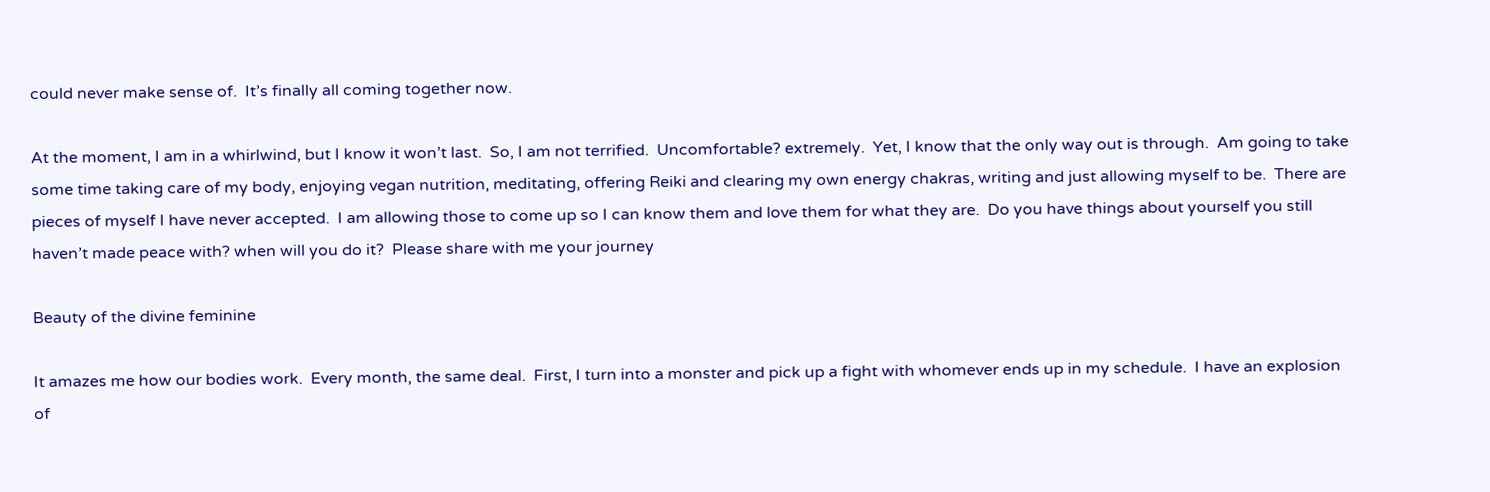could never make sense of.  It’s finally all coming together now.

At the moment, I am in a whirlwind, but I know it won’t last.  So, I am not terrified.  Uncomfortable? extremely.  Yet, I know that the only way out is through.  Am going to take some time taking care of my body, enjoying vegan nutrition, meditating, offering Reiki and clearing my own energy chakras, writing and just allowing myself to be.  There are pieces of myself I have never accepted.  I am allowing those to come up so I can know them and love them for what they are.  Do you have things about yourself you still haven’t made peace with? when will you do it?  Please share with me your journey

Beauty of the divine feminine

It amazes me how our bodies work.  Every month, the same deal.  First, I turn into a monster and pick up a fight with whomever ends up in my schedule.  I have an explosion of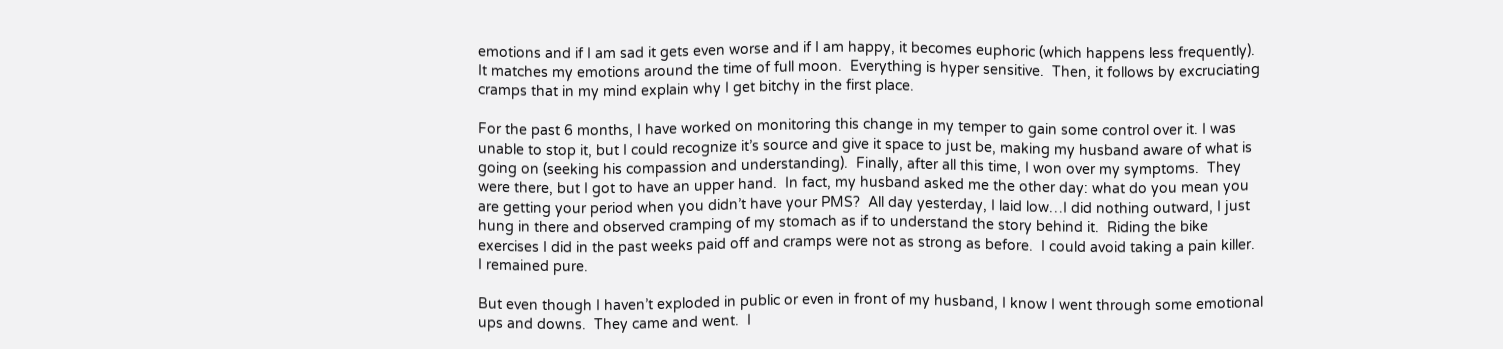emotions and if I am sad it gets even worse and if I am happy, it becomes euphoric (which happens less frequently).  It matches my emotions around the time of full moon.  Everything is hyper sensitive.  Then, it follows by excruciating cramps that in my mind explain why I get bitchy in the first place.

For the past 6 months, I have worked on monitoring this change in my temper to gain some control over it. I was unable to stop it, but I could recognize it’s source and give it space to just be, making my husband aware of what is going on (seeking his compassion and understanding).  Finally, after all this time, I won over my symptoms.  They were there, but I got to have an upper hand.  In fact, my husband asked me the other day: what do you mean you are getting your period when you didn’t have your PMS?  All day yesterday, I laid low…I did nothing outward, I just hung in there and observed cramping of my stomach as if to understand the story behind it.  Riding the bike exercises I did in the past weeks paid off and cramps were not as strong as before.  I could avoid taking a pain killer.  I remained pure.

But even though I haven’t exploded in public or even in front of my husband, I know I went through some emotional ups and downs.  They came and went.  I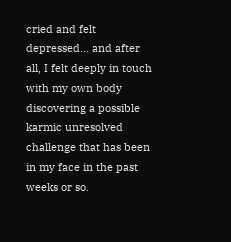cried and felt depressed… and after all, I felt deeply in touch with my own body discovering a possible karmic unresolved challenge that has been in my face in the past weeks or so.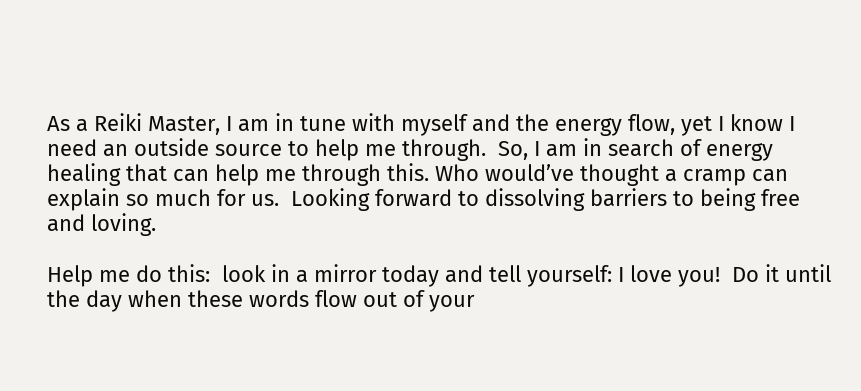As a Reiki Master, I am in tune with myself and the energy flow, yet I know I need an outside source to help me through.  So, I am in search of energy healing that can help me through this. Who would’ve thought a cramp can explain so much for us.  Looking forward to dissolving barriers to being free and loving.

Help me do this:  look in a mirror today and tell yourself: I love you!  Do it until the day when these words flow out of your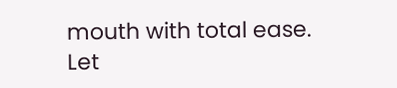mouth with total ease.  Let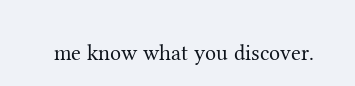me know what you discover.